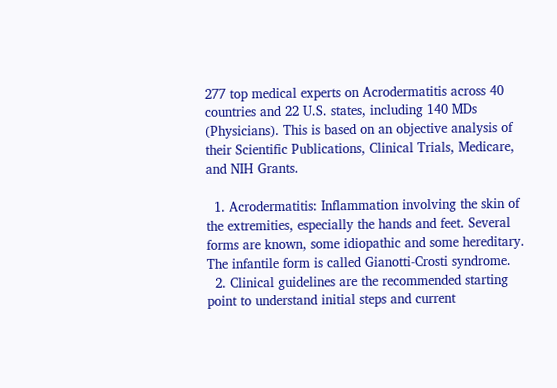277 top medical experts on Acrodermatitis across 40 countries and 22 U.S. states, including 140 MDs (Physicians). This is based on an objective analysis of their Scientific Publications, Clinical Trials, Medicare, and NIH Grants.

  1. Acrodermatitis: Inflammation involving the skin of the extremities, especially the hands and feet. Several forms are known, some idiopathic and some hereditary. The infantile form is called Gianotti-Crosti syndrome.
  2. Clinical guidelines are the recommended starting point to understand initial steps and current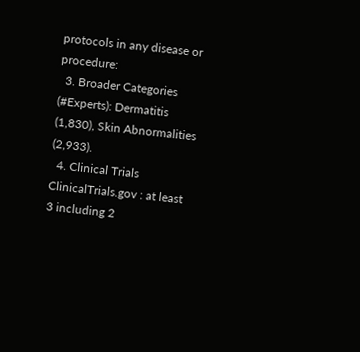protocols in any disease or procedure:
  3. Broader Categories (#Experts): Dermatitis (1,830), Skin Abnormalities (2,933).
  4. Clinical Trials ClinicalTrials.gov : at least 3 including 2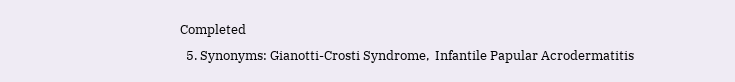Completed
  5. Synonyms: Gianotti-Crosti Syndrome,  Infantile Papular Acrodermatitis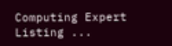Computing Expert Listing ...